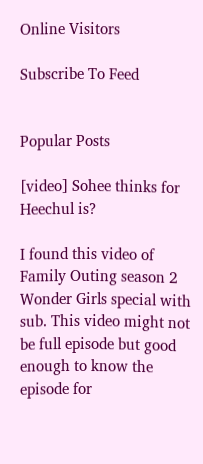Online Visitors

Subscribe To Feed


Popular Posts

[video] Sohee thinks for Heechul is?

I found this video of Family Outing season 2 Wonder Girls special with sub. This video might not be full episode but good enough to know the episode for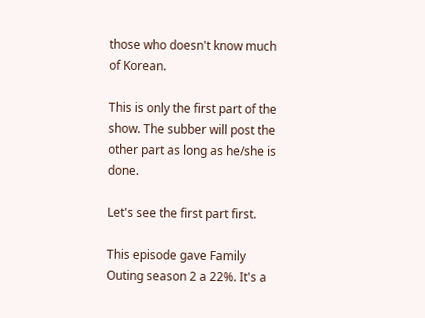those who doesn't know much of Korean.

This is only the first part of the show. The subber will post the other part as long as he/she is done.

Let's see the first part first.

This episode gave Family Outing season 2 a 22%. It's a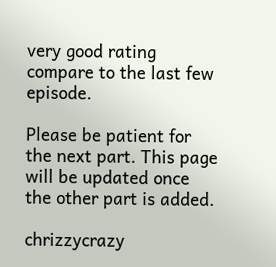very good rating compare to the last few episode.

Please be patient for the next part. This page will be updated once the other part is added.

chrizzycrazy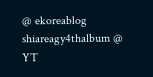@ ekoreablog
shiareagy4thalbum @ YT